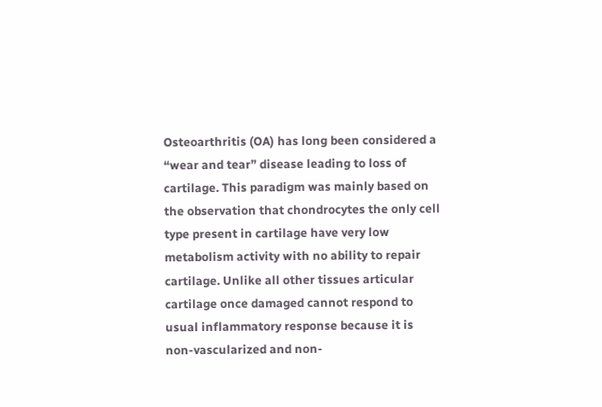Osteoarthritis (OA) has long been considered a “wear and tear” disease leading to loss of cartilage. This paradigm was mainly based on the observation that chondrocytes the only cell type present in cartilage have very low metabolism activity with no ability to repair cartilage. Unlike all other tissues articular cartilage once damaged cannot respond to usual inflammatory response because it is non-vascularized and non-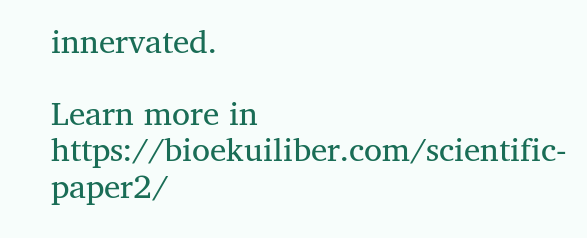innervated.

Learn more in https://bioekuiliber.com/scientific-paper2/